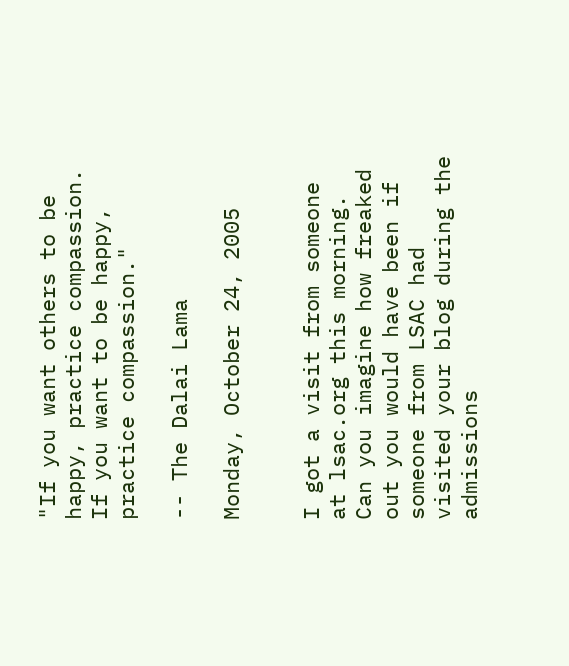"If you want others to be happy, practice compassion. If you want to be happy, practice compassion."

-- The Dalai Lama

Monday, October 24, 2005


I got a visit from someone at lsac.org this morning. Can you imagine how freaked out you would have been if someone from LSAC had visited your blog during the admissions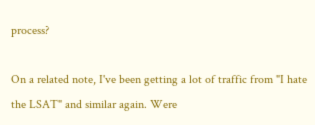process?

On a related note, I've been getting a lot of traffic from "I hate the LSAT" and similar again. Were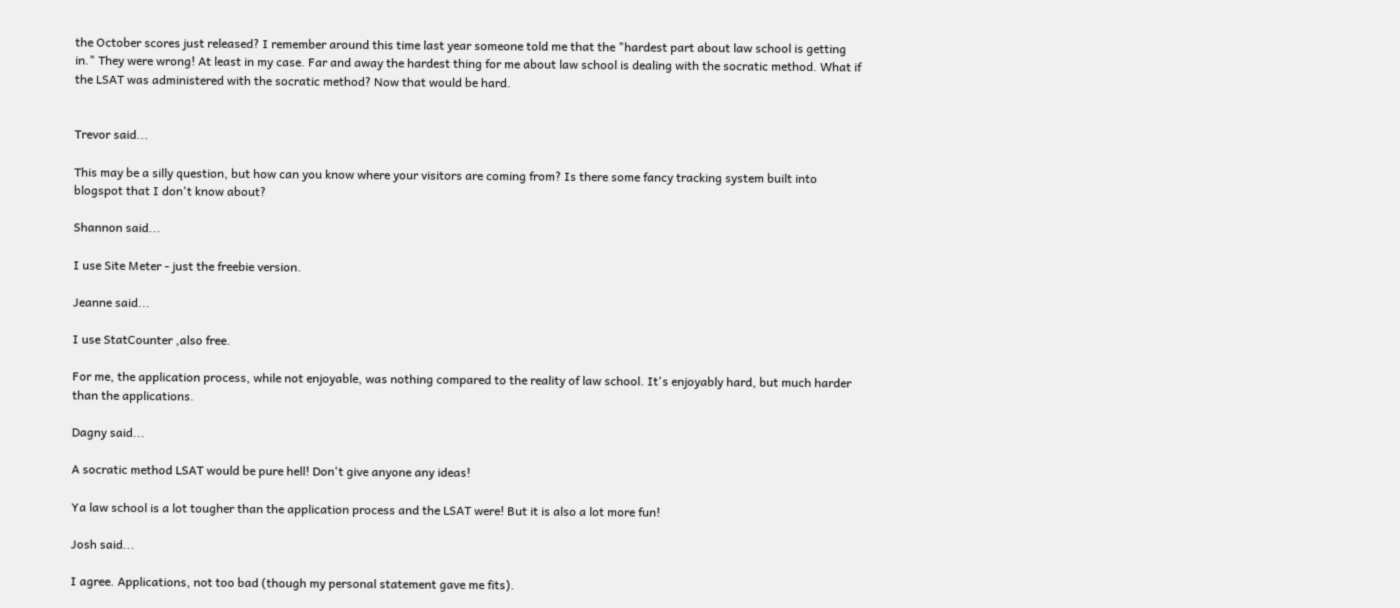the October scores just released? I remember around this time last year someone told me that the "hardest part about law school is getting in." They were wrong! At least in my case. Far and away the hardest thing for me about law school is dealing with the socratic method. What if the LSAT was administered with the socratic method? Now that would be hard.


Trevor said...

This may be a silly question, but how can you know where your visitors are coming from? Is there some fancy tracking system built into blogspot that I don't know about?

Shannon said...

I use Site Meter - just the freebie version.

Jeanne said...

I use StatCounter ,also free.

For me, the application process, while not enjoyable, was nothing compared to the reality of law school. It's enjoyably hard, but much harder than the applications.

Dagny said...

A socratic method LSAT would be pure hell! Don't give anyone any ideas!

Ya law school is a lot tougher than the application process and the LSAT were! But it is also a lot more fun!

Josh said...

I agree. Applications, not too bad (though my personal statement gave me fits).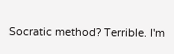Socratic method? Terrible. I'm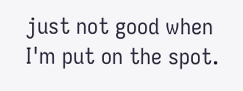just not good when I'm put on the spot.